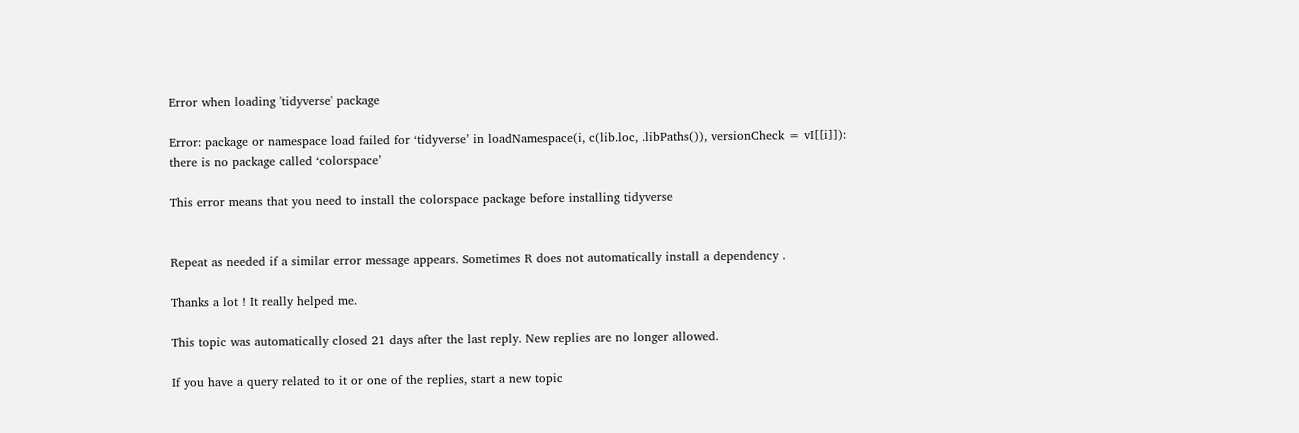Error when loading 'tidyverse' package

Error: package or namespace load failed for ‘tidyverse’ in loadNamespace(i, c(lib.loc, .libPaths()), versionCheck = vI[[i]]):
there is no package called ‘colorspace’

This error means that you need to install the colorspace package before installing tidyverse


Repeat as needed if a similar error message appears. Sometimes R does not automatically install a dependency .

Thanks a lot ! It really helped me.

This topic was automatically closed 21 days after the last reply. New replies are no longer allowed.

If you have a query related to it or one of the replies, start a new topic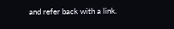and refer back with a link.